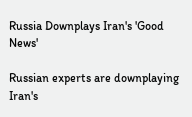Russia Downplays Iran's 'Good News'

Russian experts are downplaying Iran's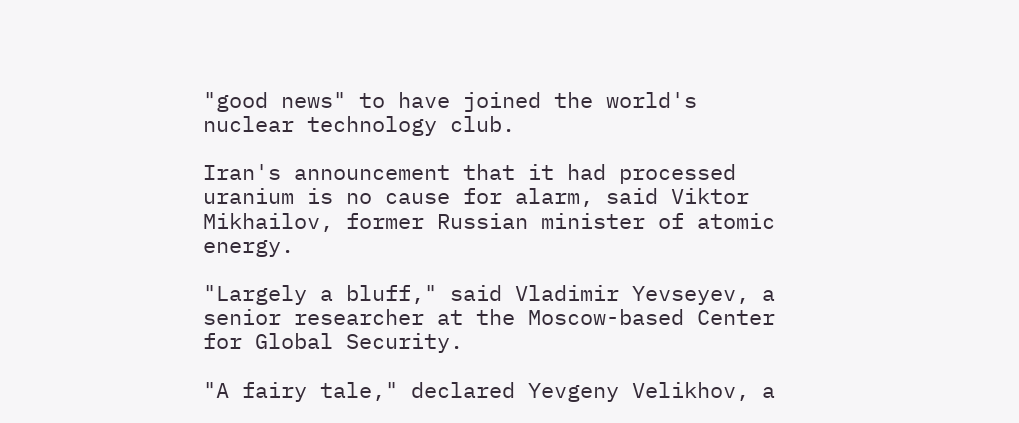"good news" to have joined the world's nuclear technology club.

Iran's announcement that it had processed uranium is no cause for alarm, said Viktor Mikhailov, former Russian minister of atomic energy.

"Largely a bluff," said Vladimir Yevseyev, a senior researcher at the Moscow-based Center for Global Security.

"A fairy tale," declared Yevgeny Velikhov, a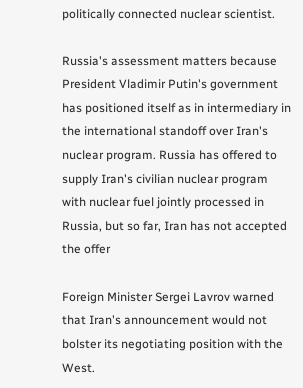politically connected nuclear scientist.

Russia's assessment matters because President Vladimir Putin's government has positioned itself as in intermediary in the international standoff over Iran's nuclear program. Russia has offered to supply Iran's civilian nuclear program with nuclear fuel jointly processed in Russia, but so far, Iran has not accepted the offer

Foreign Minister Sergei Lavrov warned that Iran's announcement would not bolster its negotiating position with the West.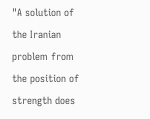"A solution of the Iranian problem from the position of strength does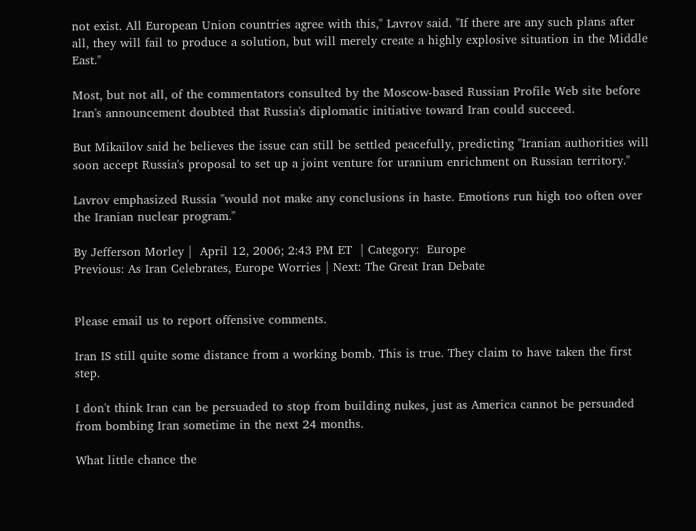not exist. All European Union countries agree with this," Lavrov said. "If there are any such plans after all, they will fail to produce a solution, but will merely create a highly explosive situation in the Middle East."

Most, but not all, of the commentators consulted by the Moscow-based Russian Profile Web site before Iran's announcement doubted that Russia's diplomatic initiative toward Iran could succeed.

But Mikailov said he believes the issue can still be settled peacefully, predicting "Iranian authorities will soon accept Russia's proposal to set up a joint venture for uranium enrichment on Russian territory."

Lavrov emphasized Russia "would not make any conclusions in haste. Emotions run high too often over the Iranian nuclear program."

By Jefferson Morley |  April 12, 2006; 2:43 PM ET  | Category:  Europe
Previous: As Iran Celebrates, Europe Worries | Next: The Great Iran Debate


Please email us to report offensive comments.

Iran IS still quite some distance from a working bomb. This is true. They claim to have taken the first step.

I don't think Iran can be persuaded to stop from building nukes, just as America cannot be persuaded from bombing Iran sometime in the next 24 months.

What little chance the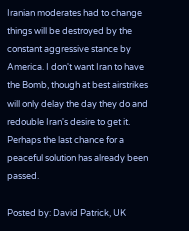Iranian moderates had to change things will be destroyed by the constant aggressive stance by America. I don't want Iran to have the Bomb, though at best airstrikes will only delay the day they do and redouble Iran's desire to get it. Perhaps the last chance for a peaceful solution has already been passed.

Posted by: David Patrick, UK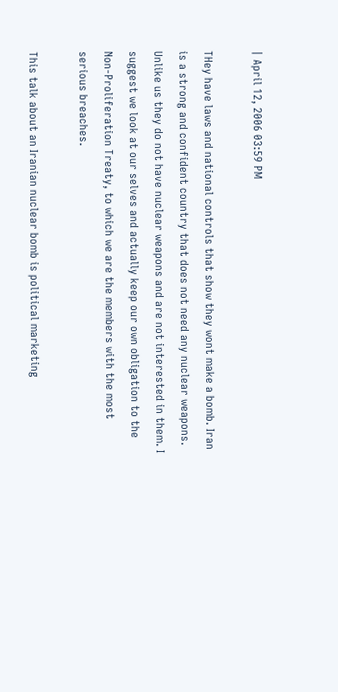| April 12, 2006 03:59 PM

THey have laws and national controls that show they wont make a bomb. Iran is a strong and confident country that does not need any nuclear weapons. Unlike us they do not have nuclear weapons and are not interested in them. I suggest we look at our selves and actually keep our own obligation to the Non-Proliferation Treaty, to which we are the members with the most serious breaches.

This talk about an Iranian nuclear bomb is political marketing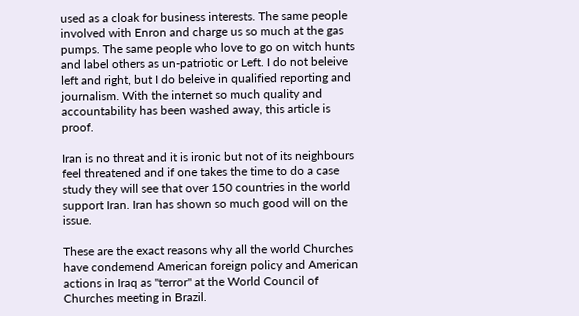used as a cloak for business interests. The same people involved with Enron and charge us so much at the gas pumps. The same people who love to go on witch hunts and label others as un-patriotic or Left. I do not beleive left and right, but I do beleive in qualified reporting and journalism. With the internet so much quality and accountability has been washed away, this article is proof.

Iran is no threat and it is ironic but not of its neighbours feel threatened and if one takes the time to do a case study they will see that over 150 countries in the world support Iran. Iran has shown so much good will on the issue.

These are the exact reasons why all the world Churches have condemend American foreign policy and American actions in Iraq as "terror" at the World Council of Churches meeting in Brazil.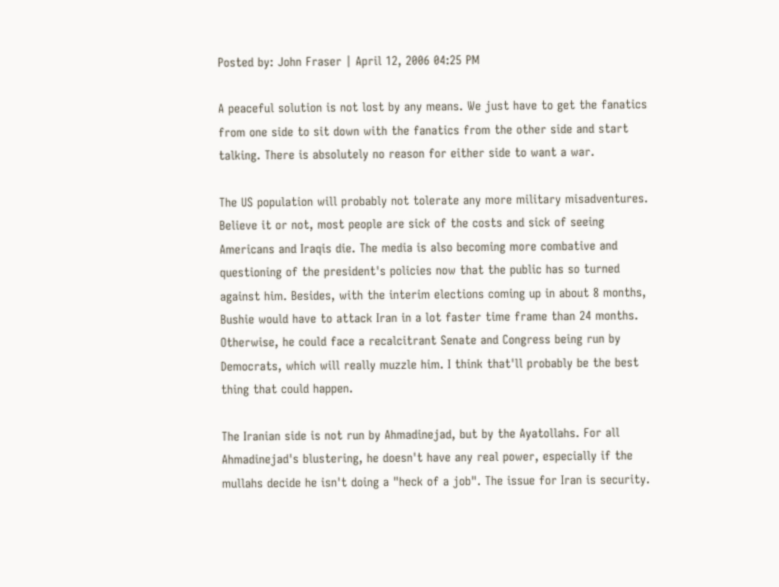Posted by: John Fraser | April 12, 2006 04:25 PM

A peaceful solution is not lost by any means. We just have to get the fanatics from one side to sit down with the fanatics from the other side and start talking. There is absolutely no reason for either side to want a war.

The US population will probably not tolerate any more military misadventures. Believe it or not, most people are sick of the costs and sick of seeing Americans and Iraqis die. The media is also becoming more combative and questioning of the president's policies now that the public has so turned against him. Besides, with the interim elections coming up in about 8 months, Bushie would have to attack Iran in a lot faster time frame than 24 months. Otherwise, he could face a recalcitrant Senate and Congress being run by Democrats, which will really muzzle him. I think that'll probably be the best thing that could happen.

The Iranian side is not run by Ahmadinejad, but by the Ayatollahs. For all Ahmadinejad's blustering, he doesn't have any real power, especially if the mullahs decide he isn't doing a "heck of a job". The issue for Iran is security.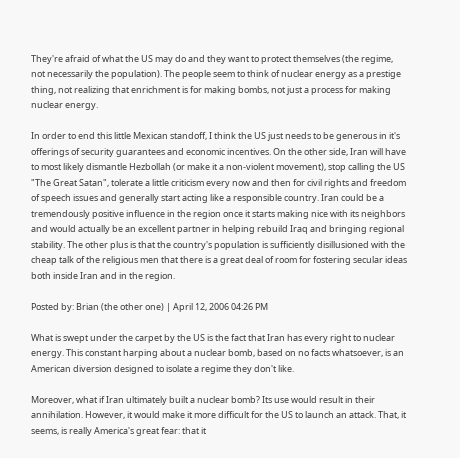They're afraid of what the US may do and they want to protect themselves (the regime, not necessarily the population). The people seem to think of nuclear energy as a prestige thing, not realizing that enrichment is for making bombs, not just a process for making nuclear energy.

In order to end this little Mexican standoff, I think the US just needs to be generous in it's offerings of security guarantees and economic incentives. On the other side, Iran will have to most likely dismantle Hezbollah (or make it a non-violent movement), stop calling the US "The Great Satan", tolerate a little criticism every now and then for civil rights and freedom of speech issues and generally start acting like a responsible country. Iran could be a tremendously positive influence in the region once it starts making nice with its neighbors and would actually be an excellent partner in helping rebuild Iraq and bringing regional stability. The other plus is that the country's population is sufficiently disillusioned with the cheap talk of the religious men that there is a great deal of room for fostering secular ideas both inside Iran and in the region.

Posted by: Brian (the other one) | April 12, 2006 04:26 PM

What is swept under the carpet by the US is the fact that Iran has every right to nuclear energy. This constant harping about a nuclear bomb, based on no facts whatsoever, is an American diversion designed to isolate a regime they don't like.

Moreover, what if Iran ultimately built a nuclear bomb? Its use would result in their annihilation. However, it would make it more difficult for the US to launch an attack. That, it seems, is really America's great fear: that it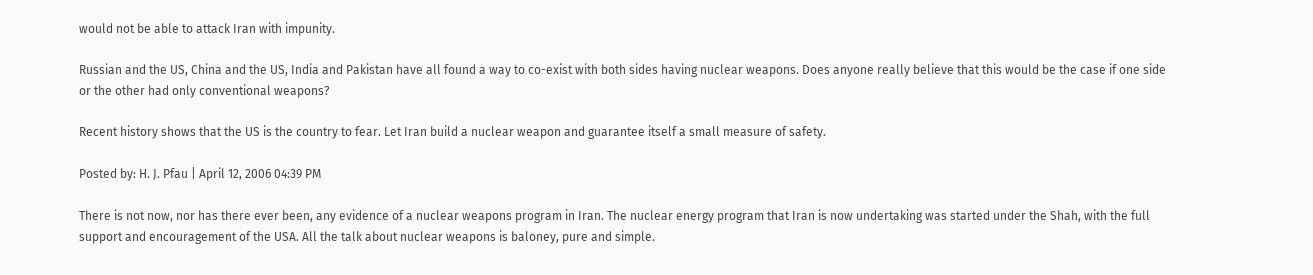would not be able to attack Iran with impunity.

Russian and the US, China and the US, India and Pakistan have all found a way to co-exist with both sides having nuclear weapons. Does anyone really believe that this would be the case if one side or the other had only conventional weapons?

Recent history shows that the US is the country to fear. Let Iran build a nuclear weapon and guarantee itself a small measure of safety.

Posted by: H. J. Pfau | April 12, 2006 04:39 PM

There is not now, nor has there ever been, any evidence of a nuclear weapons program in Iran. The nuclear energy program that Iran is now undertaking was started under the Shah, with the full support and encouragement of the USA. All the talk about nuclear weapons is baloney, pure and simple.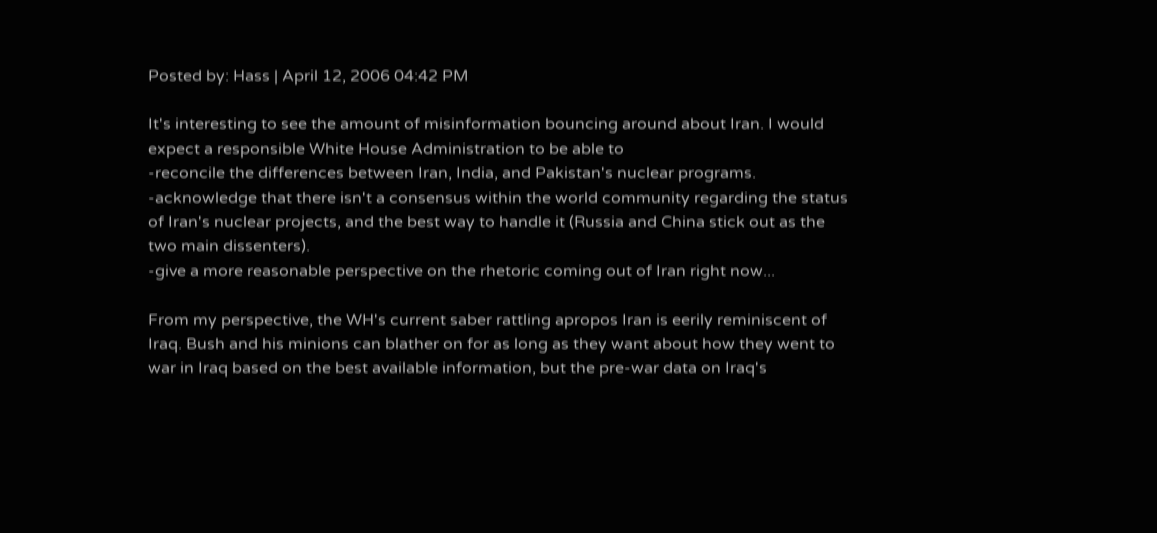Posted by: Hass | April 12, 2006 04:42 PM

It's interesting to see the amount of misinformation bouncing around about Iran. I would expect a responsible White House Administration to be able to
-reconcile the differences between Iran, India, and Pakistan's nuclear programs.
-acknowledge that there isn't a consensus within the world community regarding the status of Iran's nuclear projects, and the best way to handle it (Russia and China stick out as the two main dissenters).
-give a more reasonable perspective on the rhetoric coming out of Iran right now...

From my perspective, the WH's current saber rattling apropos Iran is eerily reminiscent of Iraq. Bush and his minions can blather on for as long as they want about how they went to war in Iraq based on the best available information, but the pre-war data on Iraq's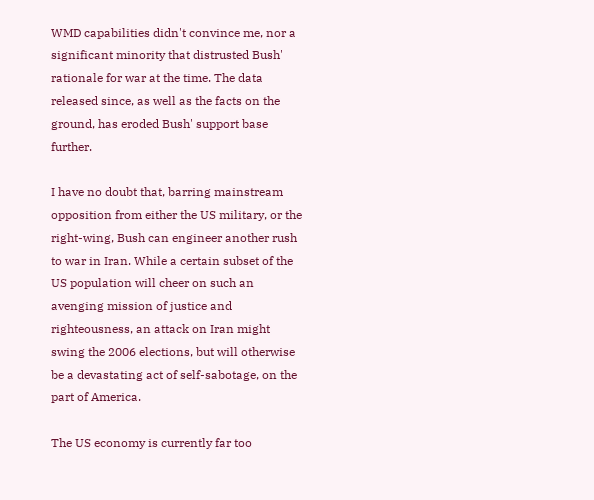WMD capabilities didn't convince me, nor a significant minority that distrusted Bush' rationale for war at the time. The data released since, as well as the facts on the ground, has eroded Bush' support base further.

I have no doubt that, barring mainstream opposition from either the US military, or the right-wing, Bush can engineer another rush to war in Iran. While a certain subset of the US population will cheer on such an avenging mission of justice and righteousness, an attack on Iran might swing the 2006 elections, but will otherwise be a devastating act of self-sabotage, on the part of America.

The US economy is currently far too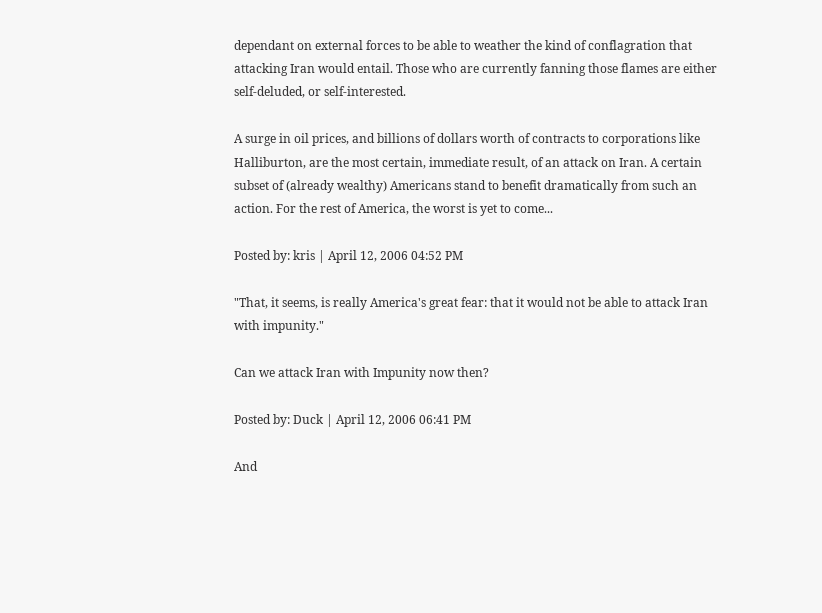dependant on external forces to be able to weather the kind of conflagration that attacking Iran would entail. Those who are currently fanning those flames are either self-deluded, or self-interested.

A surge in oil prices, and billions of dollars worth of contracts to corporations like Halliburton, are the most certain, immediate result, of an attack on Iran. A certain subset of (already wealthy) Americans stand to benefit dramatically from such an action. For the rest of America, the worst is yet to come...

Posted by: kris | April 12, 2006 04:52 PM

"That, it seems, is really America's great fear: that it would not be able to attack Iran with impunity."

Can we attack Iran with Impunity now then?

Posted by: Duck | April 12, 2006 06:41 PM

And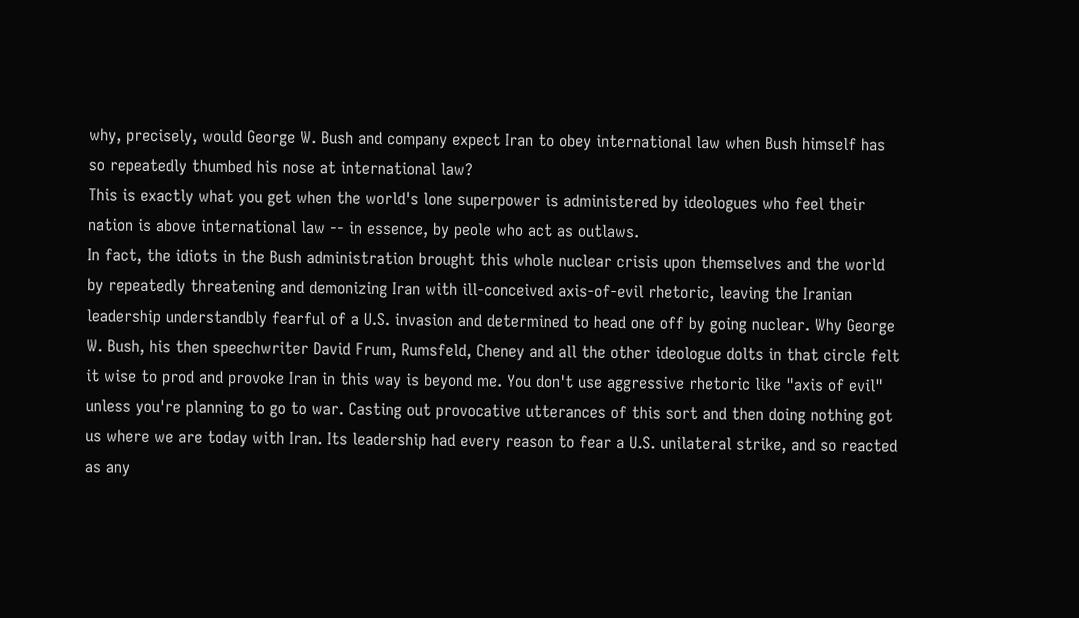why, precisely, would George W. Bush and company expect Iran to obey international law when Bush himself has so repeatedly thumbed his nose at international law?
This is exactly what you get when the world's lone superpower is administered by ideologues who feel their nation is above international law -- in essence, by peole who act as outlaws.
In fact, the idiots in the Bush administration brought this whole nuclear crisis upon themselves and the world by repeatedly threatening and demonizing Iran with ill-conceived axis-of-evil rhetoric, leaving the Iranian leadership understandbly fearful of a U.S. invasion and determined to head one off by going nuclear. Why George W. Bush, his then speechwriter David Frum, Rumsfeld, Cheney and all the other ideologue dolts in that circle felt it wise to prod and provoke Iran in this way is beyond me. You don't use aggressive rhetoric like "axis of evil" unless you're planning to go to war. Casting out provocative utterances of this sort and then doing nothing got us where we are today with Iran. Its leadership had every reason to fear a U.S. unilateral strike, and so reacted as any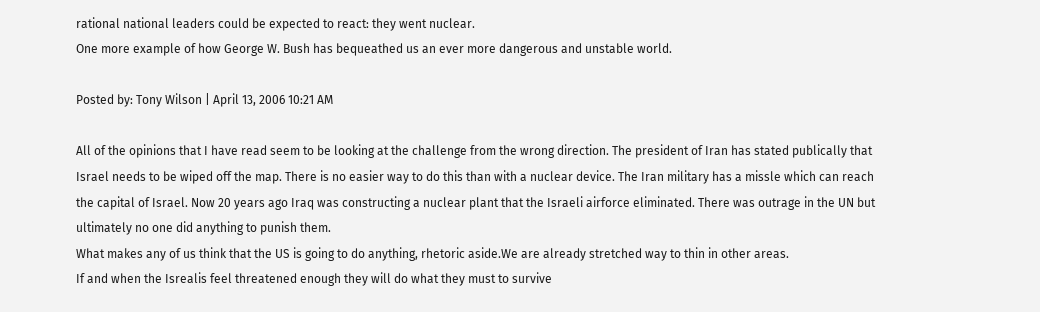rational national leaders could be expected to react: they went nuclear.
One more example of how George W. Bush has bequeathed us an ever more dangerous and unstable world.

Posted by: Tony Wilson | April 13, 2006 10:21 AM

All of the opinions that I have read seem to be looking at the challenge from the wrong direction. The president of Iran has stated publically that Israel needs to be wiped off the map. There is no easier way to do this than with a nuclear device. The Iran military has a missle which can reach the capital of Israel. Now 20 years ago Iraq was constructing a nuclear plant that the Israeli airforce eliminated. There was outrage in the UN but ultimately no one did anything to punish them.
What makes any of us think that the US is going to do anything, rhetoric aside.We are already stretched way to thin in other areas.
If and when the Isrealis feel threatened enough they will do what they must to survive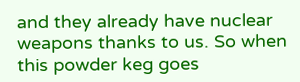and they already have nuclear weapons thanks to us. So when this powder keg goes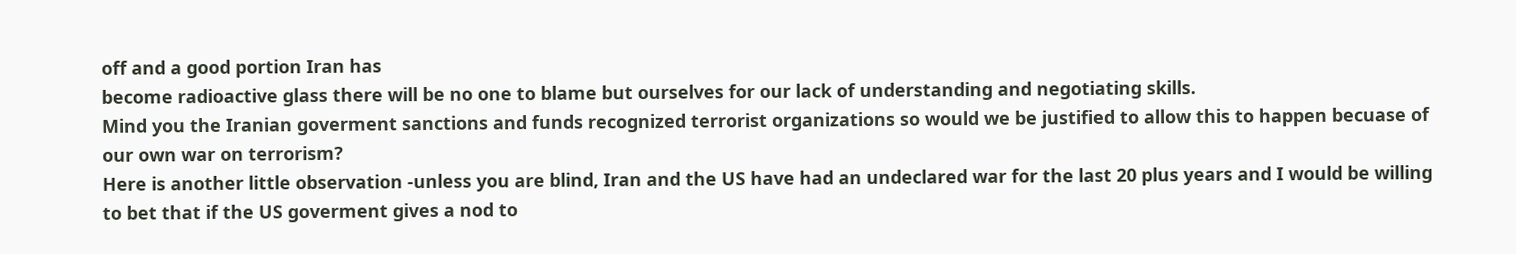off and a good portion Iran has
become radioactive glass there will be no one to blame but ourselves for our lack of understanding and negotiating skills.
Mind you the Iranian goverment sanctions and funds recognized terrorist organizations so would we be justified to allow this to happen becuase of our own war on terrorism?
Here is another little observation -unless you are blind, Iran and the US have had an undeclared war for the last 20 plus years and I would be willing to bet that if the US goverment gives a nod to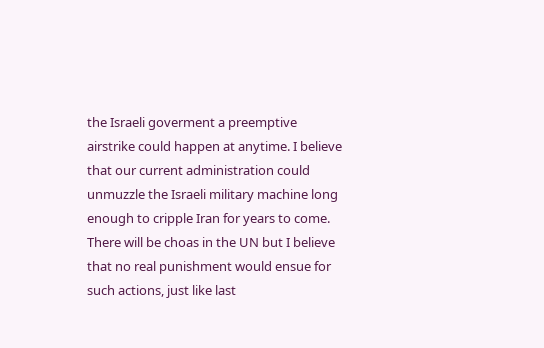the Israeli goverment a preemptive airstrike could happen at anytime. I believe that our current administration could unmuzzle the Israeli military machine long enough to cripple Iran for years to come. There will be choas in the UN but I believe that no real punishment would ensue for such actions, just like last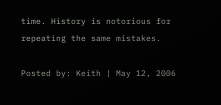time. History is notorious for repeating the same mistakes.

Posted by: Keith | May 12, 2006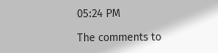05:24 PM

The comments to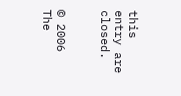this entry are closed.


© 2006 The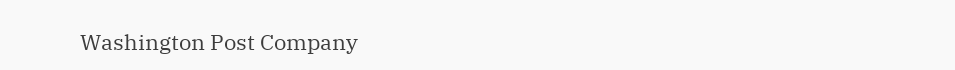Washington Post Company